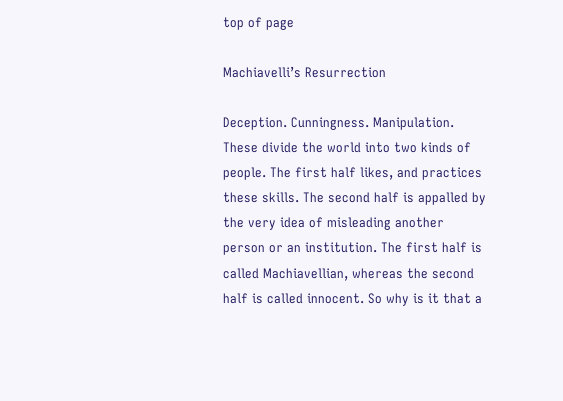top of page

Machiavelli’s Resurrection

Deception. Cunningness. Manipulation. These divide the world into two kinds of people. The first half likes, and practices these skills. The second half is appalled by the very idea of misleading another person or an institution. The first half is called Machiavellian, whereas the second half is called innocent. So why is it that a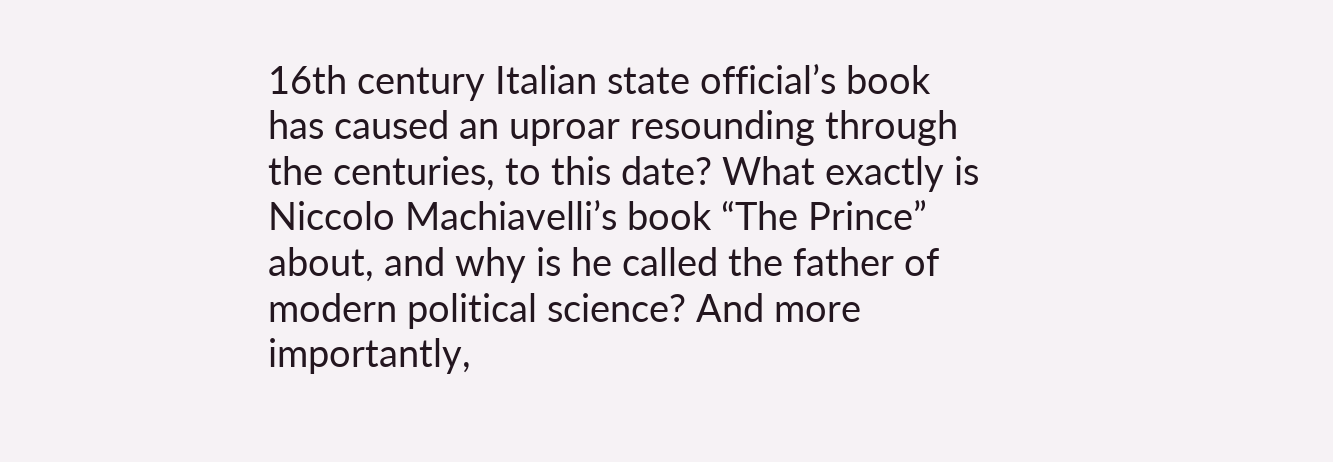16th century Italian state official’s book has caused an uproar resounding through the centuries, to this date? What exactly is Niccolo Machiavelli’s book “The Prince” about, and why is he called the father of modern political science? And more importantly,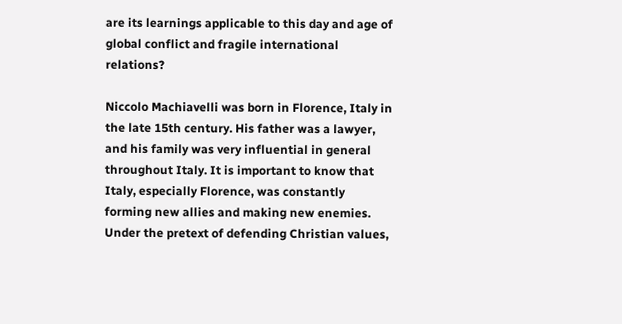are its learnings applicable to this day and age of global conflict and fragile international relations?

Niccolo Machiavelli was born in Florence, Italy in the late 15th century. His father was a lawyer, and his family was very influential in general throughout Italy. It is important to know that Italy, especially Florence, was constantly forming new allies and making new enemies. Under the pretext of defending Christian values,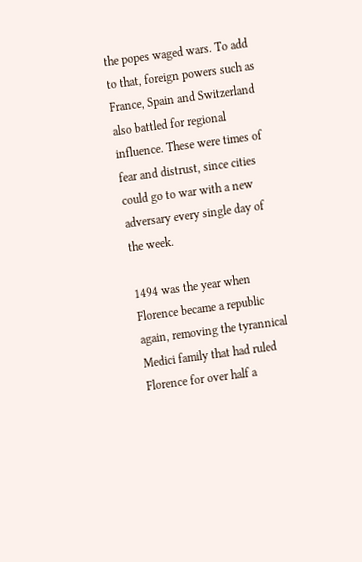the popes waged wars. To add to that, foreign powers such as France, Spain and Switzerland also battled for regional influence. These were times of fear and distrust, since cities could go to war with a new adversary every single day of the week.

1494 was the year when Florence became a republic again, removing the tyrannical Medici family that had ruled Florence for over half a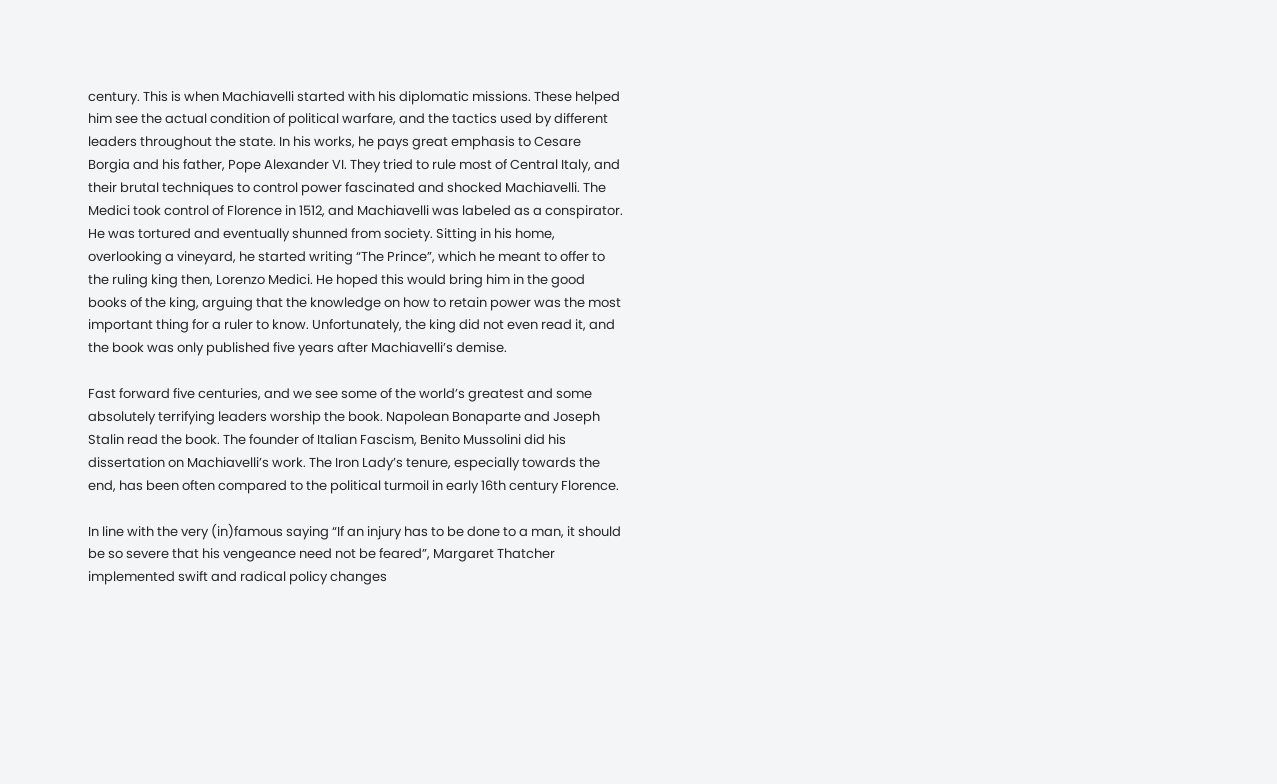century. This is when Machiavelli started with his diplomatic missions. These helped him see the actual condition of political warfare, and the tactics used by different leaders throughout the state. In his works, he pays great emphasis to Cesare Borgia and his father, Pope Alexander VI. They tried to rule most of Central Italy, and their brutal techniques to control power fascinated and shocked Machiavelli. The Medici took control of Florence in 1512, and Machiavelli was labeled as a conspirator. He was tortured and eventually shunned from society. Sitting in his home, overlooking a vineyard, he started writing “The Prince”, which he meant to offer to the ruling king then, Lorenzo Medici. He hoped this would bring him in the good books of the king, arguing that the knowledge on how to retain power was the most important thing for a ruler to know. Unfortunately, the king did not even read it, and the book was only published five years after Machiavelli’s demise.

Fast forward five centuries, and we see some of the world’s greatest and some absolutely terrifying leaders worship the book. Napolean Bonaparte and Joseph Stalin read the book. The founder of Italian Fascism, Benito Mussolini did his dissertation on Machiavelli’s work. The Iron Lady’s tenure, especially towards the end, has been often compared to the political turmoil in early 16th century Florence.

In line with the very (in)famous saying “If an injury has to be done to a man, it should be so severe that his vengeance need not be feared”, Margaret Thatcher implemented swift and radical policy changes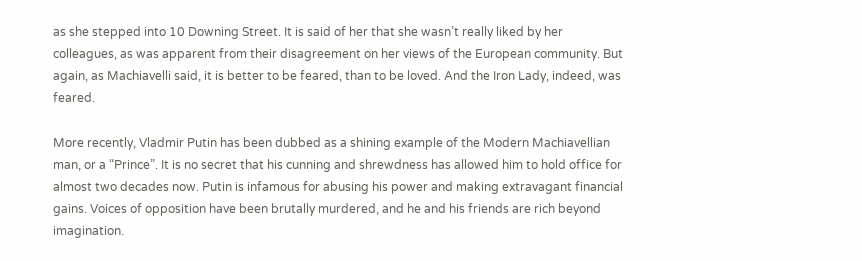as she stepped into 10 Downing Street. It is said of her that she wasn’t really liked by her colleagues, as was apparent from their disagreement on her views of the European community. But again, as Machiavelli said, it is better to be feared, than to be loved. And the Iron Lady, indeed, was feared.

More recently, Vladmir Putin has been dubbed as a shining example of the Modern Machiavellian man, or a “Prince”. It is no secret that his cunning and shrewdness has allowed him to hold office for almost two decades now. Putin is infamous for abusing his power and making extravagant financial gains. Voices of opposition have been brutally murdered, and he and his friends are rich beyond imagination.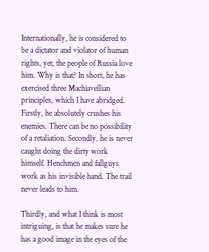Internationally, he is considered to be a dictator and violator of human rights, yet, the people of Russia love him. Why is that? In short, he has exercised three Machiavellian principles, which I have abridged. Firstly, he absolutely crushes his enemies. There can be no possibility of a retaliation. Secondly, he is never caught doing the dirty work himself. Henchmen and fallguys work as his invisible hand. The trail never leads to him.

Thirdly, and what I think is most intriguing, is that he makes sure he has a good image in the eyes of the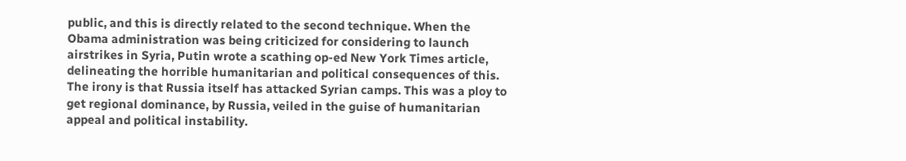public, and this is directly related to the second technique. When the Obama administration was being criticized for considering to launch airstrikes in Syria, Putin wrote a scathing op-ed New York Times article, delineating the horrible humanitarian and political consequences of this. The irony is that Russia itself has attacked Syrian camps. This was a ploy to get regional dominance, by Russia, veiled in the guise of humanitarian appeal and political instability.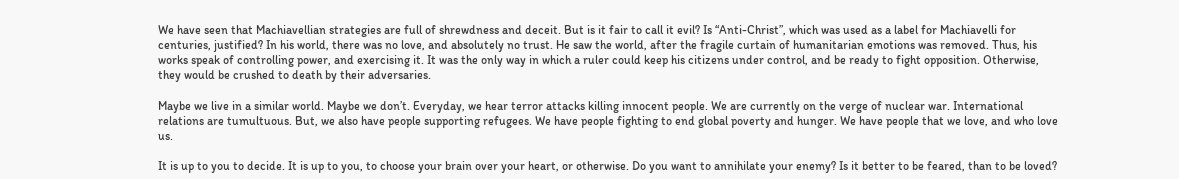We have seen that Machiavellian strategies are full of shrewdness and deceit. But is it fair to call it evil? Is “Anti-Christ”, which was used as a label for Machiavelli for centuries, justified? In his world, there was no love, and absolutely no trust. He saw the world, after the fragile curtain of humanitarian emotions was removed. Thus, his works speak of controlling power, and exercising it. It was the only way in which a ruler could keep his citizens under control, and be ready to fight opposition. Otherwise, they would be crushed to death by their adversaries.

Maybe we live in a similar world. Maybe we don’t. Everyday, we hear terror attacks killing innocent people. We are currently on the verge of nuclear war. International relations are tumultuous. But, we also have people supporting refugees. We have people fighting to end global poverty and hunger. We have people that we love, and who love us.

It is up to you to decide. It is up to you, to choose your brain over your heart, or otherwise. Do you want to annihilate your enemy? Is it better to be feared, than to be loved?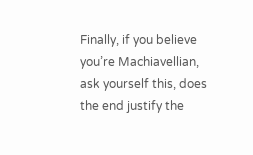Finally, if you believe you’re Machiavellian, ask yourself this, does the end justify the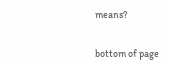means?


bottom of page